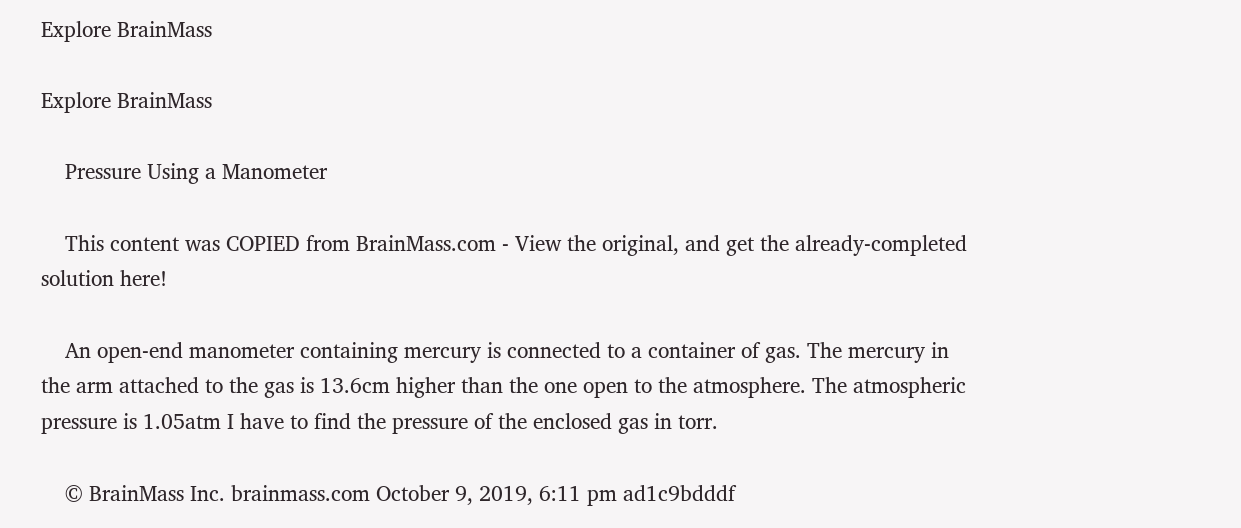Explore BrainMass

Explore BrainMass

    Pressure Using a Manometer

    This content was COPIED from BrainMass.com - View the original, and get the already-completed solution here!

    An open-end manometer containing mercury is connected to a container of gas. The mercury in the arm attached to the gas is 13.6cm higher than the one open to the atmosphere. The atmospheric pressure is 1.05atm I have to find the pressure of the enclosed gas in torr.

    © BrainMass Inc. brainmass.com October 9, 2019, 6:11 pm ad1c9bdddf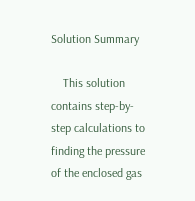Solution Summary

    This solution contains step-by-step calculations to finding the pressure of the enclosed gas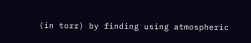(in torr) by finding using atmospheric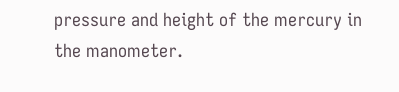pressure and height of the mercury in the manometer.